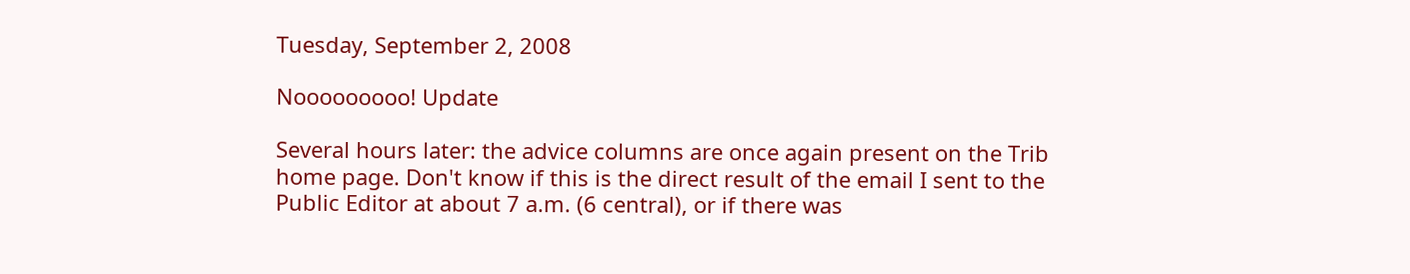Tuesday, September 2, 2008

Nooooooooo! Update

Several hours later: the advice columns are once again present on the Trib home page. Don't know if this is the direct result of the email I sent to the Public Editor at about 7 a.m. (6 central), or if there was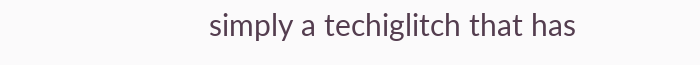simply a techiglitch that has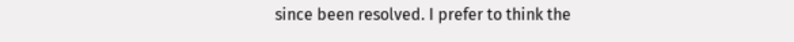since been resolved. I prefer to think the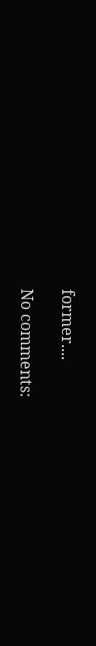former....

No comments: